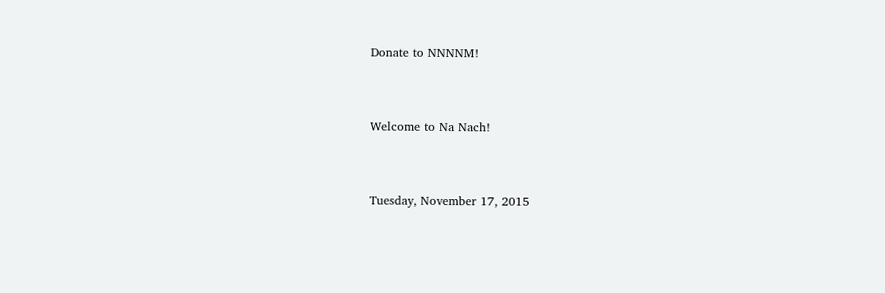Donate to NNNNM!


Welcome to Na Nach!


Tuesday, November 17, 2015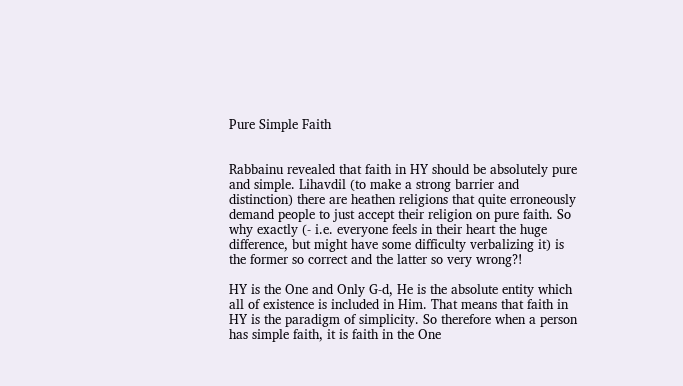Pure Simple Faith


Rabbainu revealed that faith in HY should be absolutely pure and simple. Lihavdil (to make a strong barrier and distinction) there are heathen religions that quite erroneously demand people to just accept their religion on pure faith. So why exactly (- i.e. everyone feels in their heart the huge difference, but might have some difficulty verbalizing it) is the former so correct and the latter so very wrong?!

HY is the One and Only G-d, He is the absolute entity which all of existence is included in Him. That means that faith in HY is the paradigm of simplicity. So therefore when a person has simple faith, it is faith in the One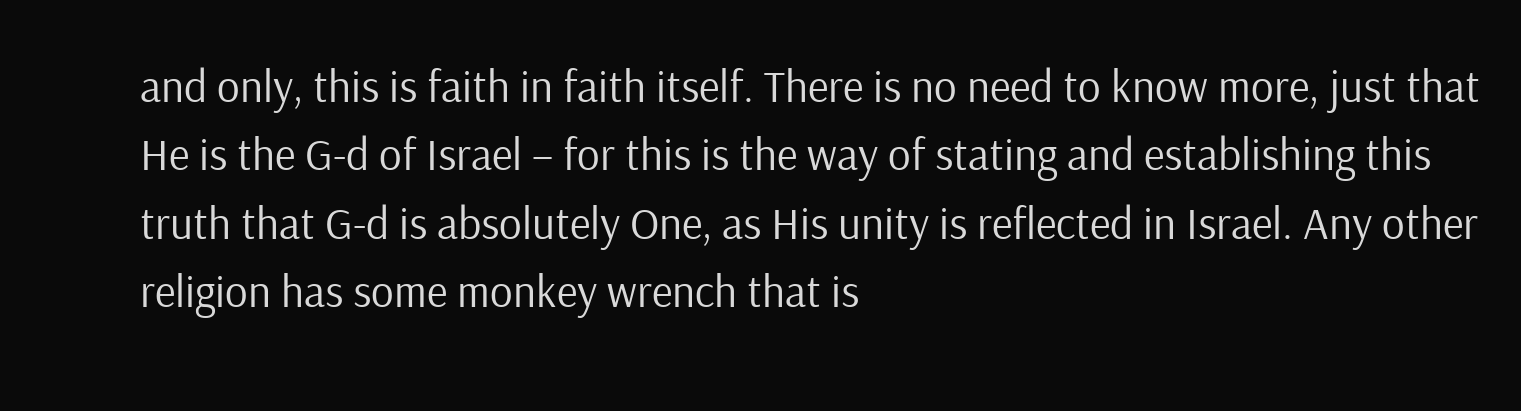and only, this is faith in faith itself. There is no need to know more, just that He is the G-d of Israel – for this is the way of stating and establishing this truth that G-d is absolutely One, as His unity is reflected in Israel. Any other religion has some monkey wrench that is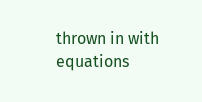thrown in with equations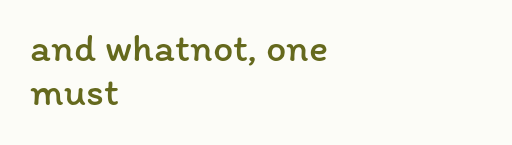and whatnot, one must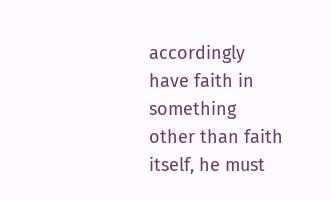accordingly have faith in something other than faith itself, he must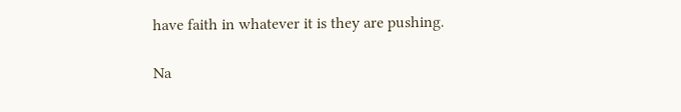have faith in whatever it is they are pushing.

Na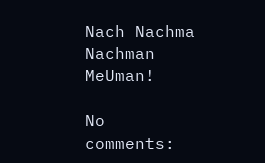Nach Nachma Nachman MeUman!

No comments: